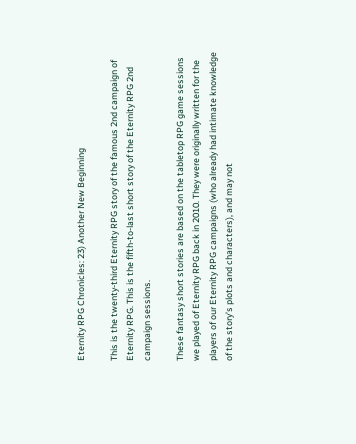Eternity RPG Chronicles: 23) Another New Beginning

This is the twenty-third Eternity RPG story of the famous 2nd campaign of Eternity RPG. This is the fifth-to-last short story of the Eternity RPG 2nd campaign sessions.

These fantasy short stories are based on the tabletop RPG game sessions we played of Eternity RPG back in 2010. They were originally written for the players of our Eternity RPG campaigns (who already had intimate knowledge of the story’s plots and characters), and may not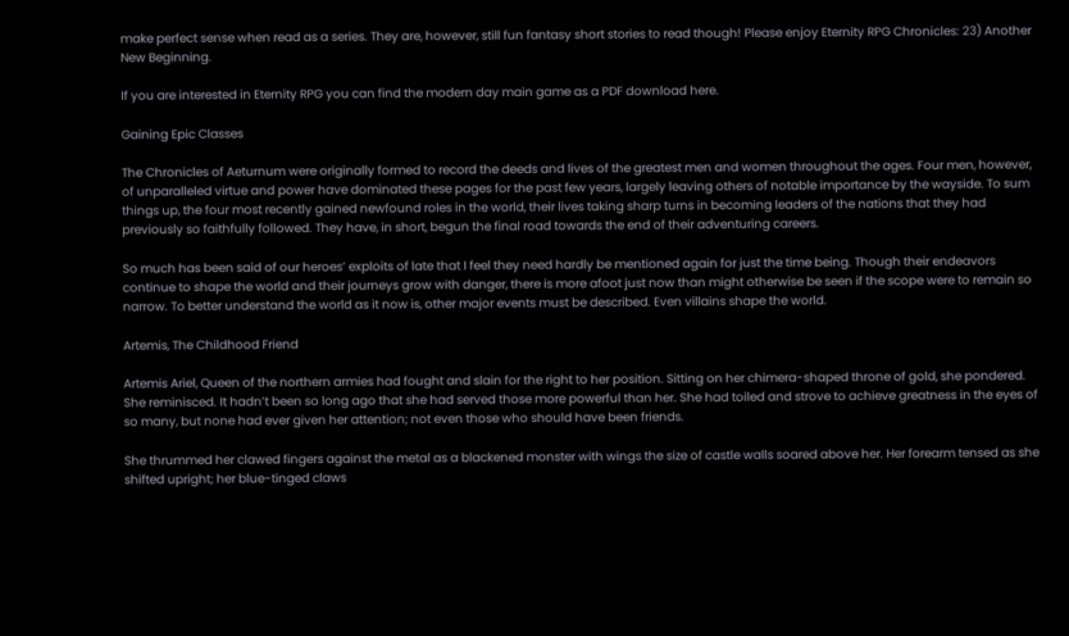make perfect sense when read as a series. They are, however, still fun fantasy short stories to read though! Please enjoy Eternity RPG Chronicles: 23) Another New Beginning.

If you are interested in Eternity RPG you can find the modern day main game as a PDF download here.

Gaining Epic Classes

The Chronicles of Aeturnum were originally formed to record the deeds and lives of the greatest men and women throughout the ages. Four men, however, of unparalleled virtue and power have dominated these pages for the past few years, largely leaving others of notable importance by the wayside. To sum things up, the four most recently gained newfound roles in the world, their lives taking sharp turns in becoming leaders of the nations that they had previously so faithfully followed. They have, in short, begun the final road towards the end of their adventuring careers.

So much has been said of our heroes’ exploits of late that I feel they need hardly be mentioned again for just the time being. Though their endeavors continue to shape the world and their journeys grow with danger, there is more afoot just now than might otherwise be seen if the scope were to remain so narrow. To better understand the world as it now is, other major events must be described. Even villains shape the world.

Artemis, The Childhood Friend

Artemis Ariel, Queen of the northern armies had fought and slain for the right to her position. Sitting on her chimera-shaped throne of gold, she pondered. She reminisced. It hadn’t been so long ago that she had served those more powerful than her. She had toiled and strove to achieve greatness in the eyes of so many, but none had ever given her attention; not even those who should have been friends.

She thrummed her clawed fingers against the metal as a blackened monster with wings the size of castle walls soared above her. Her forearm tensed as she shifted upright; her blue-tinged claws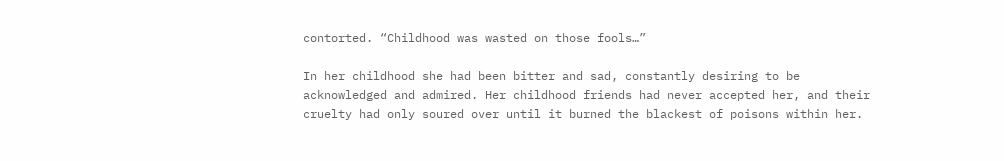contorted. “Childhood was wasted on those fools…”

In her childhood she had been bitter and sad, constantly desiring to be acknowledged and admired. Her childhood friends had never accepted her, and their cruelty had only soured over until it burned the blackest of poisons within her.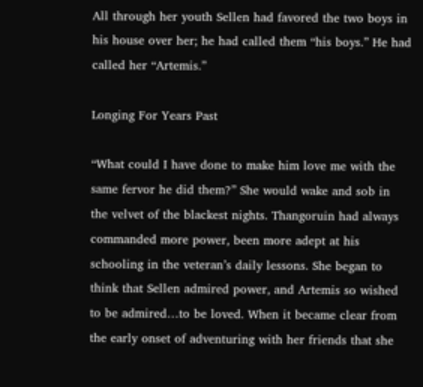All through her youth Sellen had favored the two boys in his house over her; he had called them “his boys.” He had called her “Artemis.”

Longing For Years Past

“What could I have done to make him love me with the same fervor he did them?” She would wake and sob in the velvet of the blackest nights. Thangoruin had always commanded more power, been more adept at his schooling in the veteran’s daily lessons. She began to think that Sellen admired power, and Artemis so wished to be admired…to be loved. When it became clear from the early onset of adventuring with her friends that she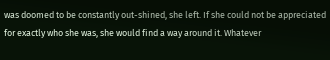was doomed to be constantly out-shined, she left. If she could not be appreciated for exactly who she was, she would find a way around it. Whatever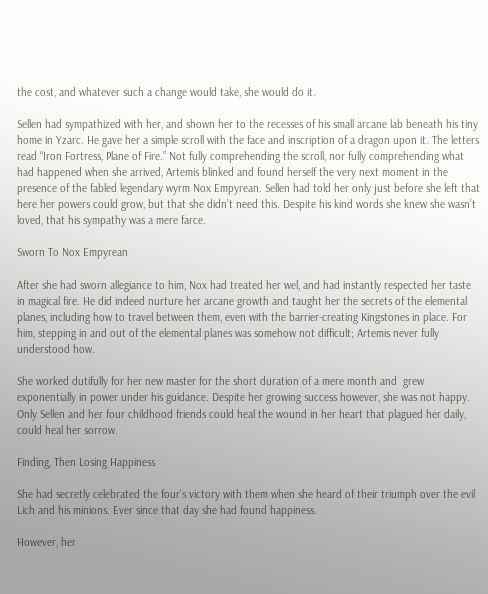the cost, and whatever such a change would take, she would do it.

Sellen had sympathized with her, and shown her to the recesses of his small arcane lab beneath his tiny home in Yzarc. He gave her a simple scroll with the face and inscription of a dragon upon it. The letters read “Iron Fortress, Plane of Fire.” Not fully comprehending the scroll, nor fully comprehending what had happened when she arrived, Artemis blinked and found herself the very next moment in the presence of the fabled legendary wyrm Nox Empyrean. Sellen had told her only just before she left that here her powers could grow, but that she didn’t need this. Despite his kind words she knew she wasn’t loved, that his sympathy was a mere farce.

Sworn To Nox Empyrean

After she had sworn allegiance to him, Nox had treated her wel, and had instantly respected her taste in magical fire. He did indeed nurture her arcane growth and taught her the secrets of the elemental planes, including how to travel between them, even with the barrier-creating Kingstones in place. For him, stepping in and out of the elemental planes was somehow not difficult; Artemis never fully understood how.

She worked dutifully for her new master for the short duration of a mere month and  grew exponentially in power under his guidance. Despite her growing success however, she was not happy. Only Sellen and her four childhood friends could heal the wound in her heart that plagued her daily, could heal her sorrow.

Finding, Then Losing Happiness

She had secretly celebrated the four’s victory with them when she heard of their triumph over the evil Lich and his minions. Ever since that day she had found happiness.

However, her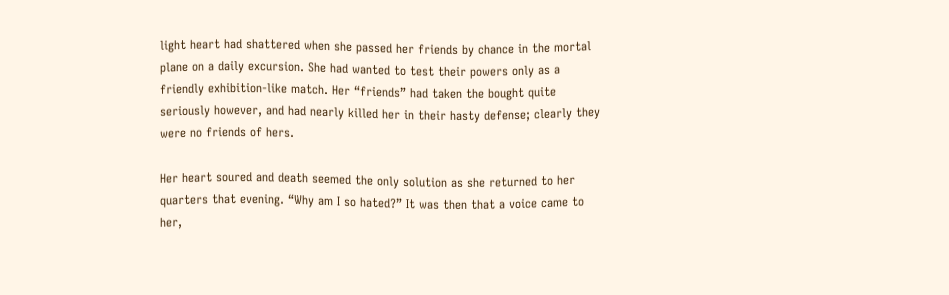light heart had shattered when she passed her friends by chance in the mortal plane on a daily excursion. She had wanted to test their powers only as a friendly exhibition-like match. Her “friends” had taken the bought quite seriously however, and had nearly killed her in their hasty defense; clearly they were no friends of hers.

Her heart soured and death seemed the only solution as she returned to her quarters that evening. “Why am I so hated?” It was then that a voice came to her,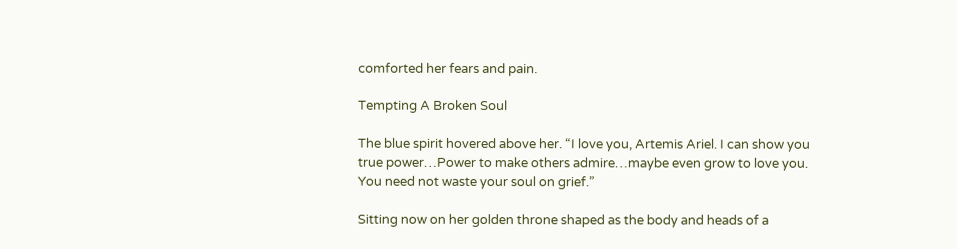comforted her fears and pain.

Tempting A Broken Soul

The blue spirit hovered above her. “I love you, Artemis Ariel. I can show you true power…Power to make others admire…maybe even grow to love you. You need not waste your soul on grief.”

Sitting now on her golden throne shaped as the body and heads of a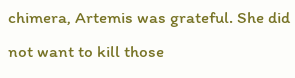chimera, Artemis was grateful. She did not want to kill those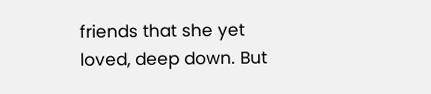friends that she yet loved, deep down. But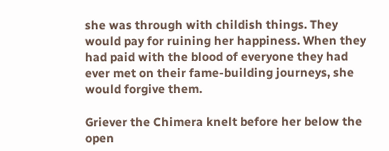she was through with childish things. They would pay for ruining her happiness. When they had paid with the blood of everyone they had ever met on their fame-building journeys, she would forgive them.

Griever the Chimera knelt before her below the open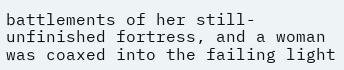battlements of her still-unfinished fortress, and a woman was coaxed into the failing light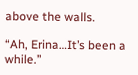above the walls.

“Ah, Erina…It’s been a while.”